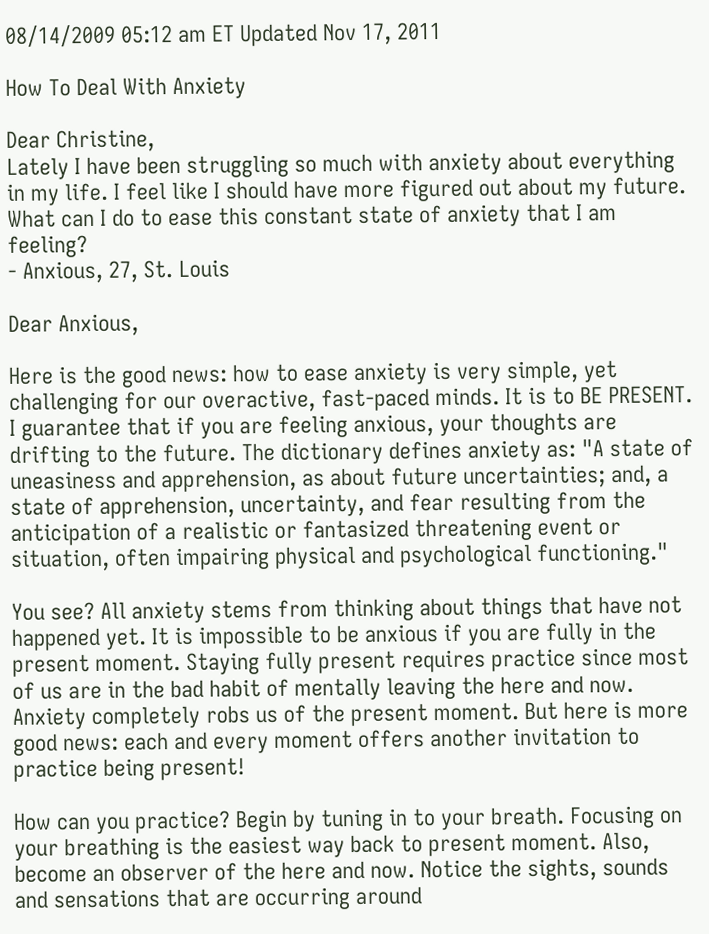08/14/2009 05:12 am ET Updated Nov 17, 2011

How To Deal With Anxiety

Dear Christine,
Lately I have been struggling so much with anxiety about everything in my life. I feel like I should have more figured out about my future. What can I do to ease this constant state of anxiety that I am feeling?
- Anxious, 27, St. Louis

Dear Anxious,

Here is the good news: how to ease anxiety is very simple, yet challenging for our overactive, fast-paced minds. It is to BE PRESENT. I guarantee that if you are feeling anxious, your thoughts are drifting to the future. The dictionary defines anxiety as: "A state of uneasiness and apprehension, as about future uncertainties; and, a state of apprehension, uncertainty, and fear resulting from the anticipation of a realistic or fantasized threatening event or situation, often impairing physical and psychological functioning."

You see? All anxiety stems from thinking about things that have not happened yet. It is impossible to be anxious if you are fully in the present moment. Staying fully present requires practice since most of us are in the bad habit of mentally leaving the here and now. Anxiety completely robs us of the present moment. But here is more good news: each and every moment offers another invitation to practice being present!

How can you practice? Begin by tuning in to your breath. Focusing on your breathing is the easiest way back to present moment. Also, become an observer of the here and now. Notice the sights, sounds and sensations that are occurring around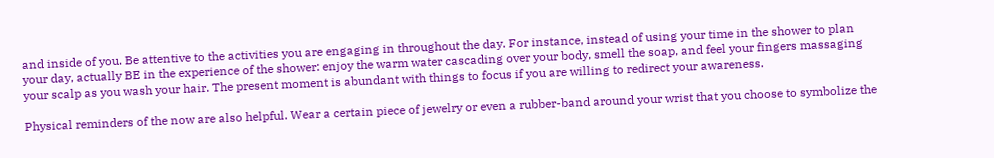and inside of you. Be attentive to the activities you are engaging in throughout the day. For instance, instead of using your time in the shower to plan your day, actually BE in the experience of the shower: enjoy the warm water cascading over your body, smell the soap, and feel your fingers massaging your scalp as you wash your hair. The present moment is abundant with things to focus if you are willing to redirect your awareness.

Physical reminders of the now are also helpful. Wear a certain piece of jewelry or even a rubber-band around your wrist that you choose to symbolize the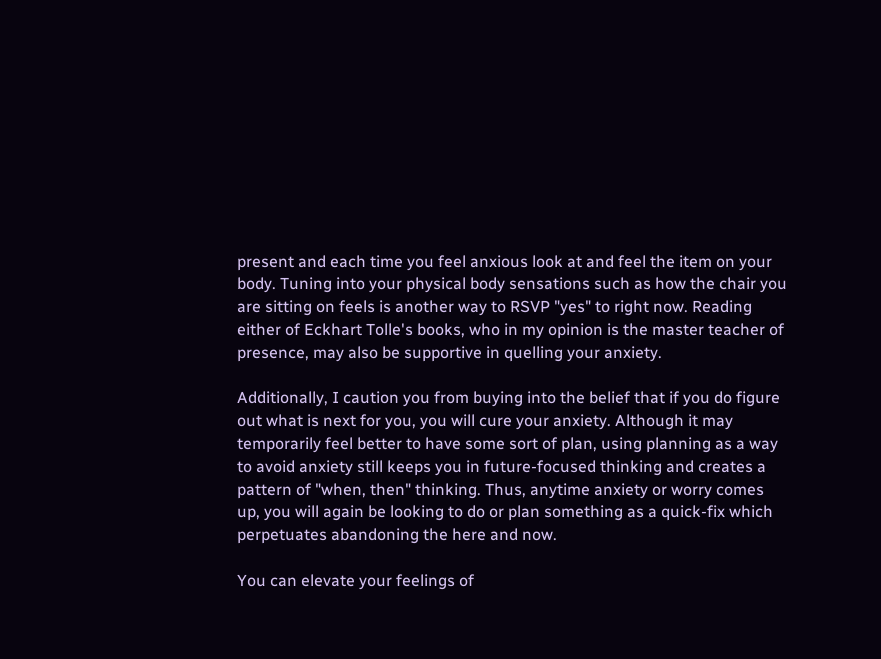present and each time you feel anxious look at and feel the item on your body. Tuning into your physical body sensations such as how the chair you are sitting on feels is another way to RSVP "yes" to right now. Reading either of Eckhart Tolle's books, who in my opinion is the master teacher of presence, may also be supportive in quelling your anxiety.

Additionally, I caution you from buying into the belief that if you do figure out what is next for you, you will cure your anxiety. Although it may temporarily feel better to have some sort of plan, using planning as a way to avoid anxiety still keeps you in future-focused thinking and creates a pattern of "when, then" thinking. Thus, anytime anxiety or worry comes up, you will again be looking to do or plan something as a quick-fix which perpetuates abandoning the here and now.

You can elevate your feelings of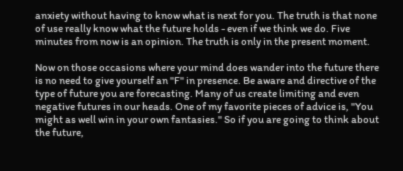anxiety without having to know what is next for you. The truth is that none of use really know what the future holds - even if we think we do. Five minutes from now is an opinion. The truth is only in the present moment.

Now on those occasions where your mind does wander into the future there is no need to give yourself an "F" in presence. Be aware and directive of the type of future you are forecasting. Many of us create limiting and even negative futures in our heads. One of my favorite pieces of advice is, "You might as well win in your own fantasies." So if you are going to think about the future,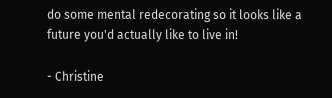do some mental redecorating so it looks like a future you'd actually like to live in!

- Christine